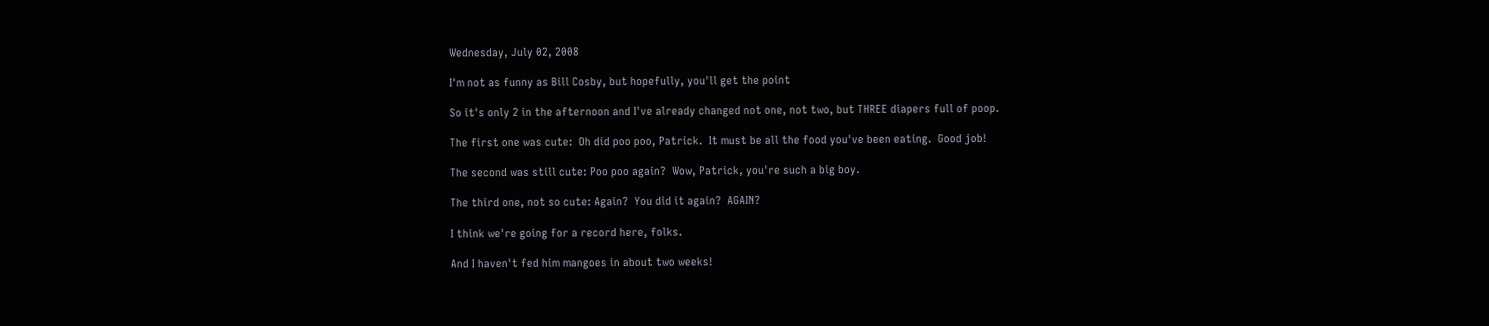Wednesday, July 02, 2008

I'm not as funny as Bill Cosby, but hopefully, you'll get the point

So it's only 2 in the afternoon and I've already changed not one, not two, but THREE diapers full of poop.

The first one was cute:  Oh did poo poo, Patrick.  It must be all the food you've been eating.  Good job!

The second was still cute: Poo poo again?  Wow, Patrick, you're such a big boy.

The third one, not so cute: Again?  You did it again?  AGAIN?

I think we're going for a record here, folks.

And I haven't fed him mangoes in about two weeks!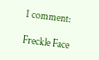1 comment:

Freckle Face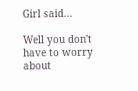Girl said...

Well you don't have to worry about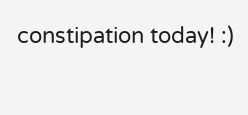constipation today! :)